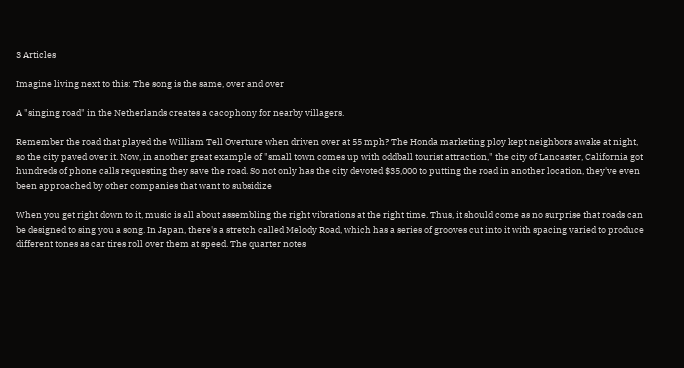3 Articles

Imagine living next to this: The song is the same, over and over

A "singing road" in the Netherlands creates a cacophony for nearby villagers.

Remember the road that played the William Tell Overture when driven over at 55 mph? The Honda marketing ploy kept neighbors awake at night, so the city paved over it. Now, in another great example of "small town comes up with oddball tourist attraction," the city of Lancaster, California got hundreds of phone calls requesting they save the road. So not only has the city devoted $35,000 to putting the road in another location, they've even been approached by other companies that want to subsidize

When you get right down to it, music is all about assembling the right vibrations at the right time. Thus, it should come as no surprise that roads can be designed to sing you a song. In Japan, there's a stretch called Melody Road, which has a series of grooves cut into it with spacing varied to produce different tones as car tires roll over them at speed. The quarter notes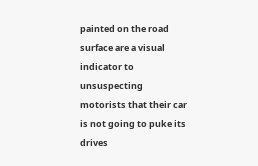painted on the road surface are a visual indicator to unsuspecting motorists that their car is not going to puke its drives